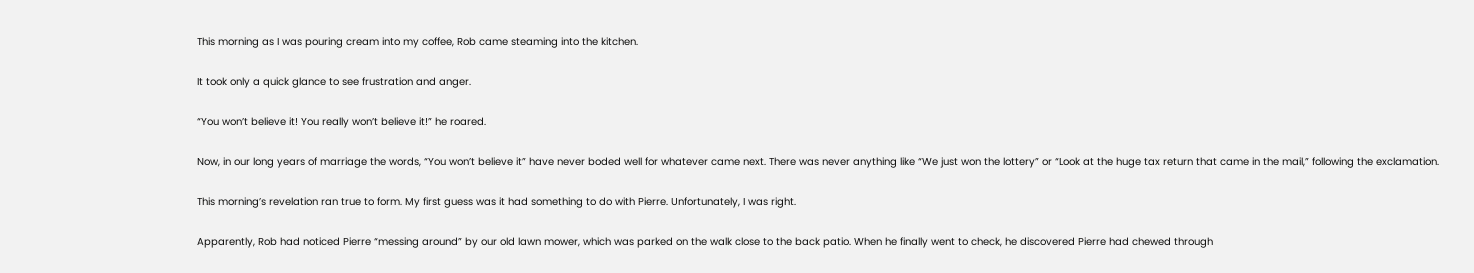This morning as I was pouring cream into my coffee, Rob came steaming into the kitchen.

It took only a quick glance to see frustration and anger.

“You won’t believe it! You really won’t believe it!” he roared.

Now, in our long years of marriage the words, “You won’t believe it” have never boded well for whatever came next. There was never anything like “We just won the lottery” or “Look at the huge tax return that came in the mail,” following the exclamation.

This morning’s revelation ran true to form. My first guess was it had something to do with Pierre. Unfortunately, I was right.

Apparently, Rob had noticed Pierre “messing around” by our old lawn mower, which was parked on the walk close to the back patio. When he finally went to check, he discovered Pierre had chewed through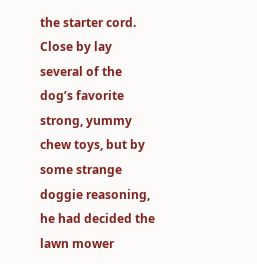the starter cord. Close by lay several of the dog’s favorite strong, yummy chew toys, but by some strange doggie reasoning, he had decided the lawn mower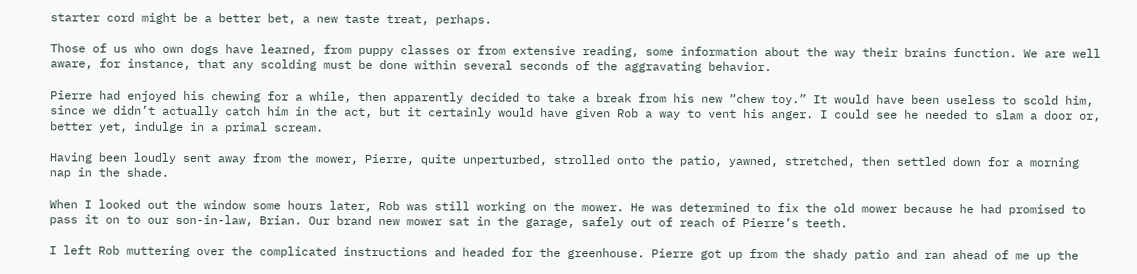starter cord might be a better bet, a new taste treat, perhaps.

Those of us who own dogs have learned, from puppy classes or from extensive reading, some information about the way their brains function. We are well aware, for instance, that any scolding must be done within several seconds of the aggravating behavior.

Pierre had enjoyed his chewing for a while, then apparently decided to take a break from his new “chew toy.” It would have been useless to scold him, since we didn’t actually catch him in the act, but it certainly would have given Rob a way to vent his anger. I could see he needed to slam a door or, better yet, indulge in a primal scream.

Having been loudly sent away from the mower, Pierre, quite unperturbed, strolled onto the patio, yawned, stretched, then settled down for a morning nap in the shade.

When I looked out the window some hours later, Rob was still working on the mower. He was determined to fix the old mower because he had promised to pass it on to our son-in-law, Brian. Our brand new mower sat in the garage, safely out of reach of Pierre’s teeth.

I left Rob muttering over the complicated instructions and headed for the greenhouse. Pierre got up from the shady patio and ran ahead of me up the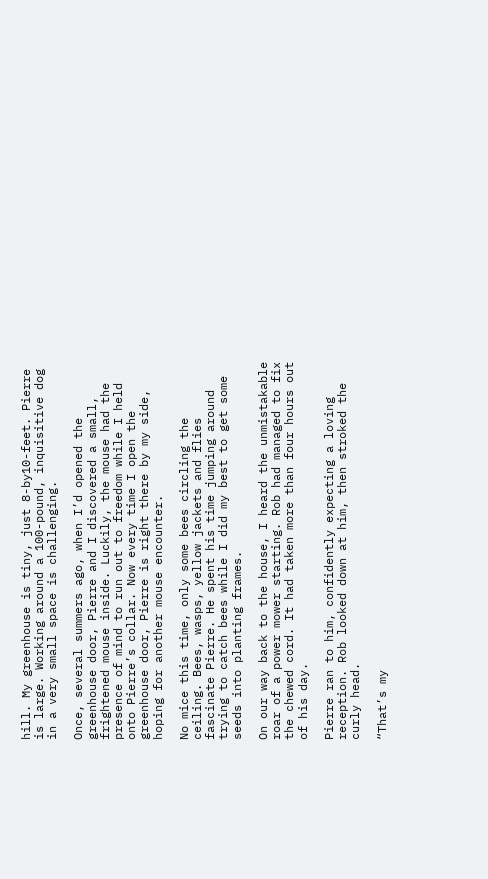hill. My greenhouse is tiny, just 8-by10-feet. Pierre is large. Working around a 100-pound, inquisitive dog in a very small space is challenging.

Once, several summers ago, when I’d opened the greenhouse door, Pierre and I discovered a small, frightened mouse inside. Luckily, the mouse had the presence of mind to run out to freedom while I held onto Pierre’s collar. Now every time I open the greenhouse door, Pierre is right there by my side, hoping for another mouse encounter.

No mice this time, only some bees circling the ceiling. Bees, wasps, yellow jackets and flies fascinate Pierre. He spent his time jumping around trying to catch bees while I did my best to get some seeds into planting frames.

On our way back to the house, I heard the unmistakable roar of a power mower starting. Rob had managed to fix the chewed cord. It had taken more than four hours out of his day.

Pierre ran to him, confidently expecting a loving reception. Rob looked down at him, then stroked the curly head.

“That’s my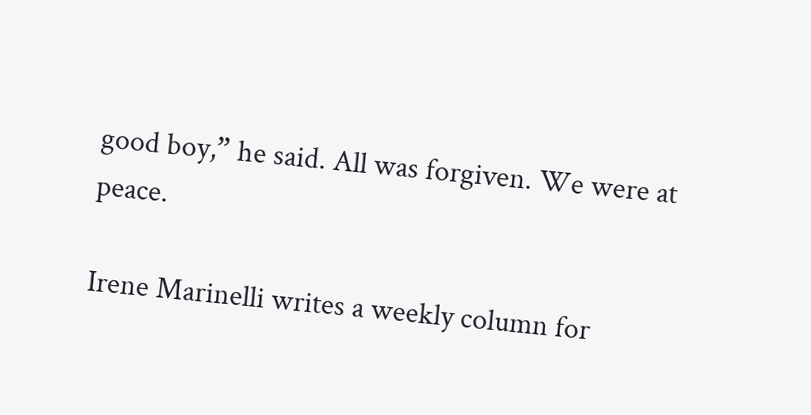good boy,” he said. All was forgiven. We were at peace.

Irene Marinelli writes a weekly column for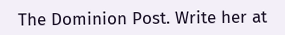The Dominion Post. Write her at